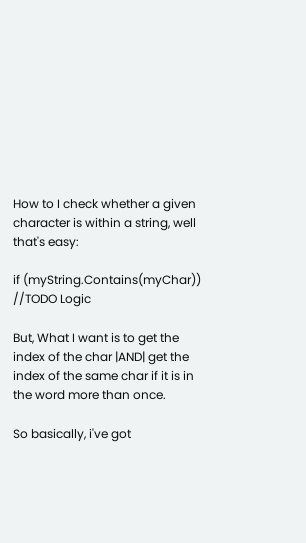How to I check whether a given character is within a string, well that's easy:

if (myString.Contains(myChar))
//TODO Logic

But, What I want is to get the index of the char |AND| get the index of the same char if it is in the word more than once.

So basically, i've got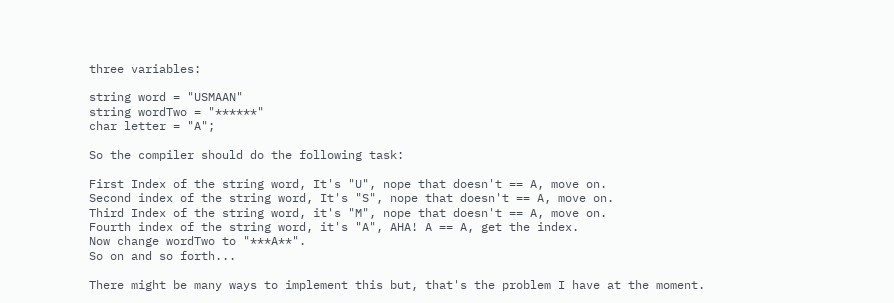three variables:

string word = "USMAAN"
string wordTwo = "******"
char letter = "A";

So the compiler should do the following task:

First Index of the string word, It's "U", nope that doesn't == A, move on.
Second index of the string word, It's "S", nope that doesn't == A, move on.
Third Index of the string word, it's "M", nope that doesn't == A, move on.
Fourth index of the string word, it's "A", AHA! A == A, get the index.
Now change wordTwo to "***A**".
So on and so forth...

There might be many ways to implement this but, that's the problem I have at the moment.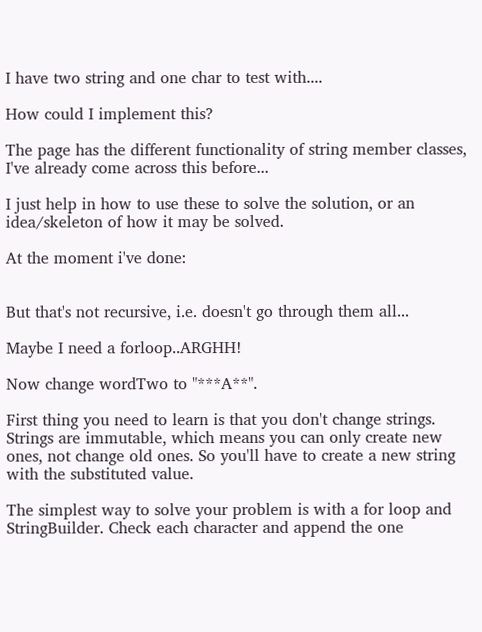I have two string and one char to test with....

How could I implement this?

The page has the different functionality of string member classes, I've already come across this before...

I just help in how to use these to solve the solution, or an idea/skeleton of how it may be solved.

At the moment i've done:


But that's not recursive, i.e. doesn't go through them all...

Maybe I need a forloop..ARGHH!

Now change wordTwo to "***A**".

First thing you need to learn is that you don't change strings. Strings are immutable, which means you can only create new ones, not change old ones. So you'll have to create a new string with the substituted value.

The simplest way to solve your problem is with a for loop and StringBuilder. Check each character and append the one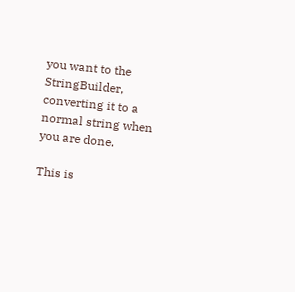you want to the StringBuilder, converting it to a normal string when you are done.

This is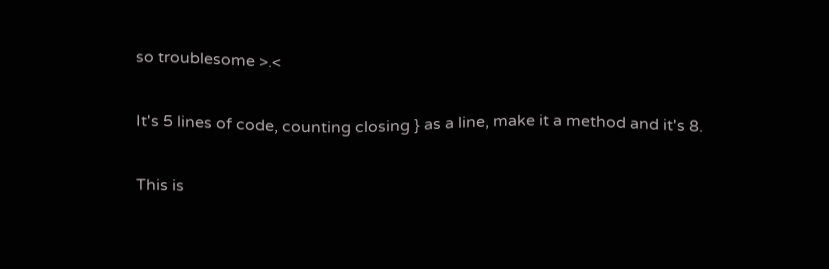so troublesome >.<

It's 5 lines of code, counting closing } as a line, make it a method and it's 8.

This is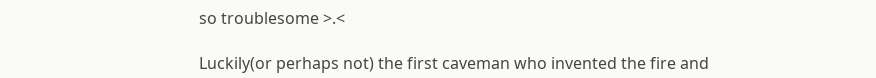so troublesome >.<

Luckily(or perhaps not) the first caveman who invented the fire and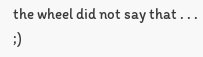the wheel did not say that . . . ;)